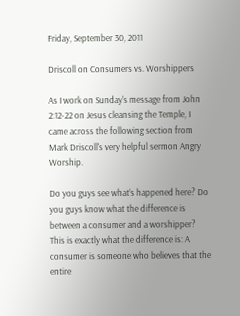Friday, September 30, 2011

Driscoll on Consumers vs. Worshippers

As I work on Sunday's message from John 2:12-22 on Jesus cleansing the Temple, I came across the following section from Mark Driscoll's very helpful sermon Angry Worship.

Do you guys see what’s happened here? Do you guys know what the difference is between a consumer and a worshipper? This is exactly what the difference is: A consumer is someone who believes that the entire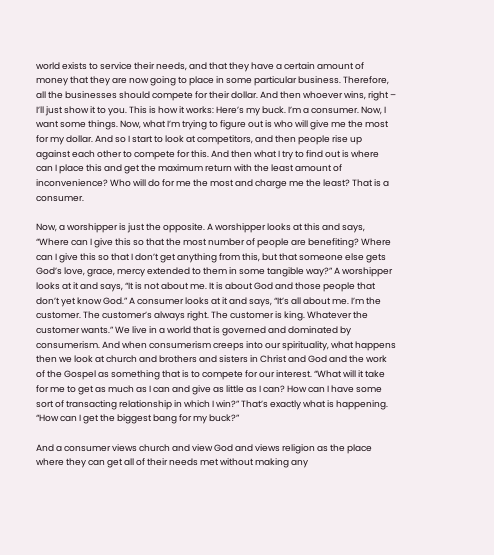world exists to service their needs, and that they have a certain amount of money that they are now going to place in some particular business. Therefore, all the businesses should compete for their dollar. And then whoever wins, right – I’ll just show it to you. This is how it works: Here’s my buck. I’m a consumer. Now, I want some things. Now, what I’m trying to figure out is who will give me the most for my dollar. And so I start to look at competitors, and then people rise up against each other to compete for this. And then what I try to find out is where can I place this and get the maximum return with the least amount of inconvenience? Who will do for me the most and charge me the least? That is a consumer.

Now, a worshipper is just the opposite. A worshipper looks at this and says, “Where can I give this so that the most number of people are benefiting? Where can I give this so that I don’t get anything from this, but that someone else gets God’s love, grace, mercy extended to them in some tangible way?” A worshipper looks at it and says, “It is not about me. It is about God and those people that don’t yet know God.” A consumer looks at it and says, “It’s all about me. I’m the customer. The customer’s always right. The customer is king. Whatever the customer wants.” We live in a world that is governed and dominated by consumerism. And when consumerism creeps into our spirituality, what happens then we look at church and brothers and sisters in Christ and God and the work of the Gospel as something that is to compete for our interest. “What will it take for me to get as much as I can and give as little as I can? How can I have some sort of transacting relationship in which I win?” That’s exactly what is happening. “How can I get the biggest bang for my buck?”

And a consumer views church and view God and views religion as the place where they can get all of their needs met without making any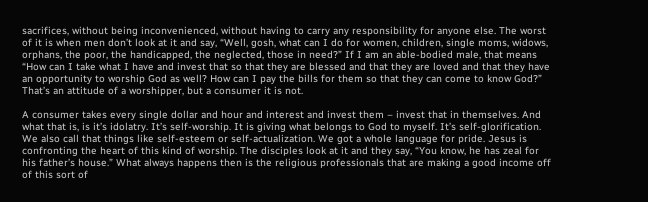sacrifices, without being inconvenienced, without having to carry any responsibility for anyone else. The worst of it is when men don’t look at it and say, “Well, gosh, what can I do for women, children, single moms, widows, orphans, the poor, the handicapped, the neglected, those in need?” If I am an able-bodied male, that means “How can I take what I have and invest that so that they are blessed and that they are loved and that they have an opportunity to worship God as well? How can I pay the bills for them so that they can come to know God?” That’s an attitude of a worshipper, but a consumer it is not.

A consumer takes every single dollar and hour and interest and invest them – invest that in themselves. And what that is, is it’s idolatry. It’s self-worship. It is giving what belongs to God to myself. It’s self-glorification. We also call that things like self-esteem or self-actualization. We got a whole language for pride. Jesus is confronting the heart of this kind of worship. The disciples look at it and they say, “You know, he has zeal for his father’s house.” What always happens then is the religious professionals that are making a good income off of this sort of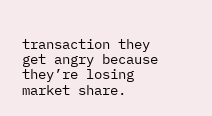transaction they get angry because they’re losing market share.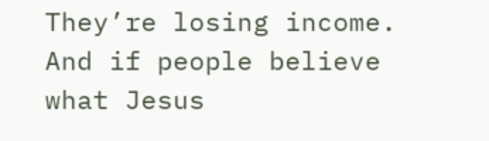They’re losing income. And if people believe what Jesus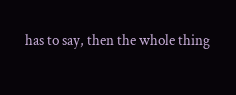has to say, then the whole thing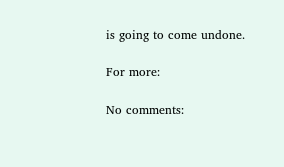is going to come undone.

For more:

No comments: